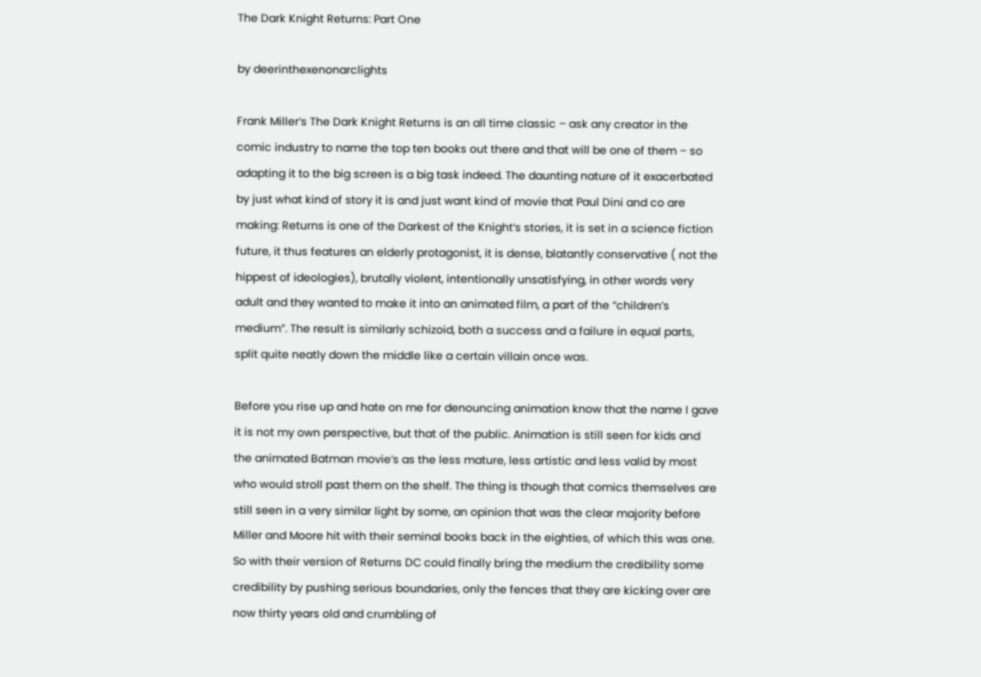The Dark Knight Returns: Part One

by deerinthexenonarclights

Frank Miller’s The Dark Knight Returns is an all time classic – ask any creator in the comic industry to name the top ten books out there and that will be one of them – so adapting it to the big screen is a big task indeed. The daunting nature of it exacerbated by just what kind of story it is and just want kind of movie that Paul Dini and co are making: Returns is one of the Darkest of the Knight’s stories, it is set in a science fiction future, it thus features an elderly protagonist, it is dense, blatantly conservative ( not the hippest of ideologies), brutally violent, intentionally unsatisfying, in other words very adult and they wanted to make it into an animated film, a part of the “children’s medium”. The result is similarly schizoid, both a success and a failure in equal parts, split quite neatly down the middle like a certain villain once was.

Before you rise up and hate on me for denouncing animation know that the name I gave it is not my own perspective, but that of the public. Animation is still seen for kids and the animated Batman movie’s as the less mature, less artistic and less valid by most who would stroll past them on the shelf. The thing is though that comics themselves are still seen in a very similar light by some, an opinion that was the clear majority before Miller and Moore hit with their seminal books back in the eighties, of which this was one. So with their version of Returns DC could finally bring the medium the credibility some credibility by pushing serious boundaries, only the fences that they are kicking over are now thirty years old and crumbling of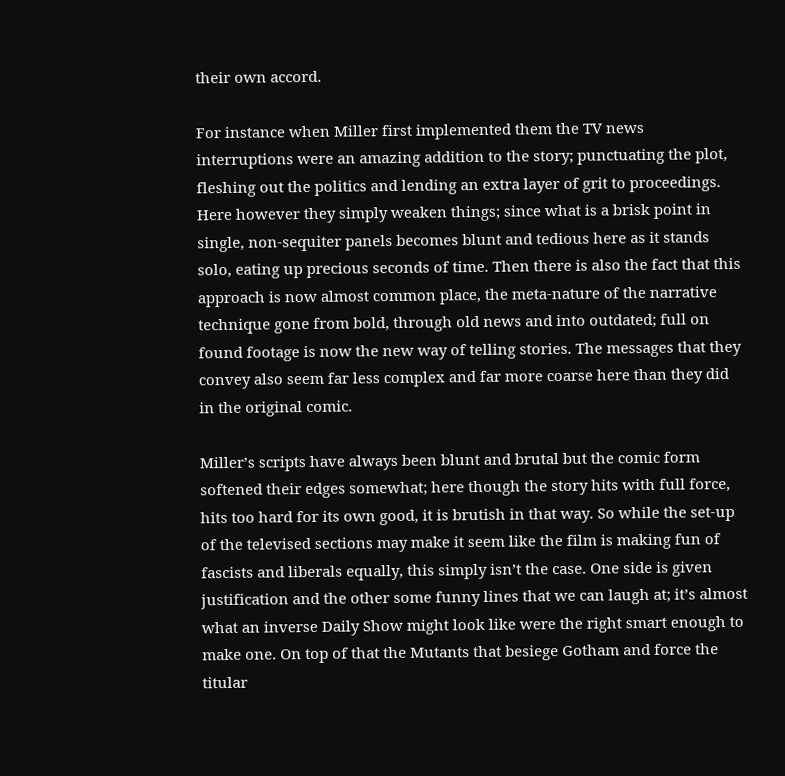their own accord.

For instance when Miller first implemented them the TV news interruptions were an amazing addition to the story; punctuating the plot, fleshing out the politics and lending an extra layer of grit to proceedings. Here however they simply weaken things; since what is a brisk point in single, non-sequiter panels becomes blunt and tedious here as it stands solo, eating up precious seconds of time. Then there is also the fact that this approach is now almost common place, the meta-nature of the narrative technique gone from bold, through old news and into outdated; full on found footage is now the new way of telling stories. The messages that they convey also seem far less complex and far more coarse here than they did in the original comic.

Miller’s scripts have always been blunt and brutal but the comic form softened their edges somewhat; here though the story hits with full force, hits too hard for its own good, it is brutish in that way. So while the set-up of the televised sections may make it seem like the film is making fun of fascists and liberals equally, this simply isn’t the case. One side is given justification and the other some funny lines that we can laugh at; it’s almost what an inverse Daily Show might look like were the right smart enough to make one. On top of that the Mutants that besiege Gotham and force the titular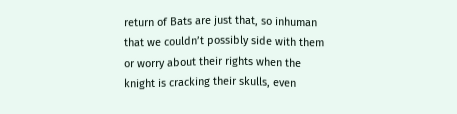return of Bats are just that, so inhuman that we couldn’t possibly side with them or worry about their rights when the knight is cracking their skulls, even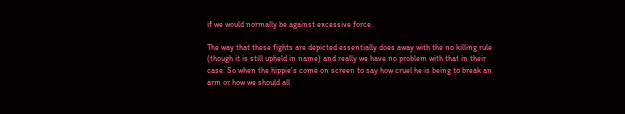if we would normally be against excessive force.

The way that these fights are depicted essentially does away with the no killing rule (though it is still upheld in name) and really we have no problem with that in their case. So when the hippie’s come on screen to say how cruel he is being to break an arm or how we should all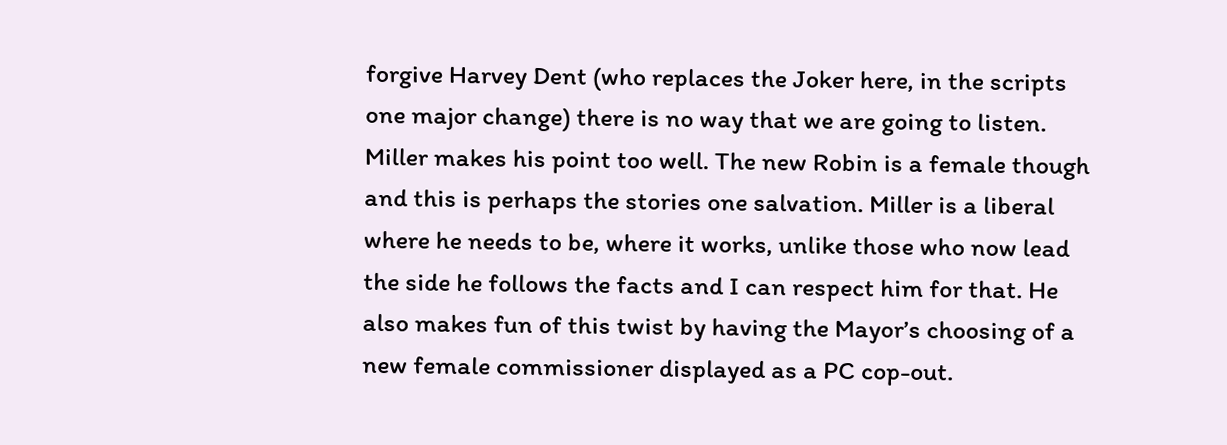forgive Harvey Dent (who replaces the Joker here, in the scripts one major change) there is no way that we are going to listen. Miller makes his point too well. The new Robin is a female though and this is perhaps the stories one salvation. Miller is a liberal where he needs to be, where it works, unlike those who now lead the side he follows the facts and I can respect him for that. He also makes fun of this twist by having the Mayor’s choosing of a new female commissioner displayed as a PC cop-out.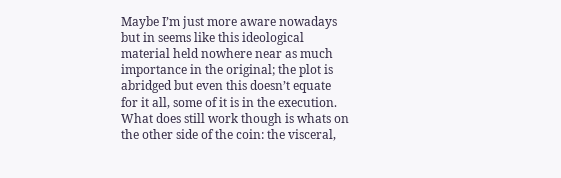Maybe I’m just more aware nowadays but in seems like this ideological material held nowhere near as much importance in the original; the plot is abridged but even this doesn’t equate for it all, some of it is in the execution. What does still work though is whats on the other side of the coin: the visceral,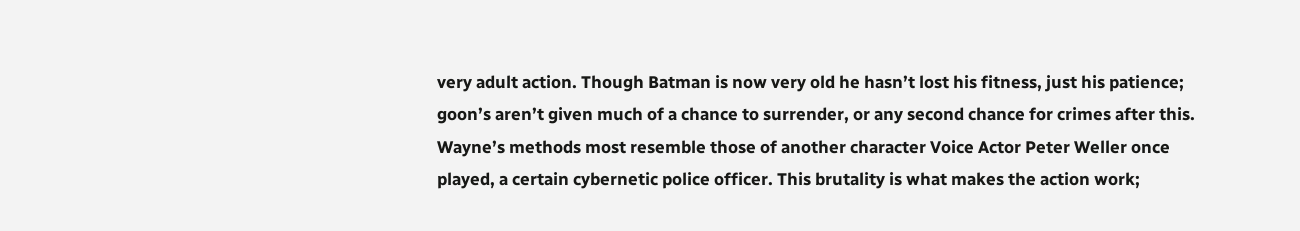very adult action. Though Batman is now very old he hasn’t lost his fitness, just his patience; goon’s aren’t given much of a chance to surrender, or any second chance for crimes after this. Wayne’s methods most resemble those of another character Voice Actor Peter Weller once played, a certain cybernetic police officer. This brutality is what makes the action work;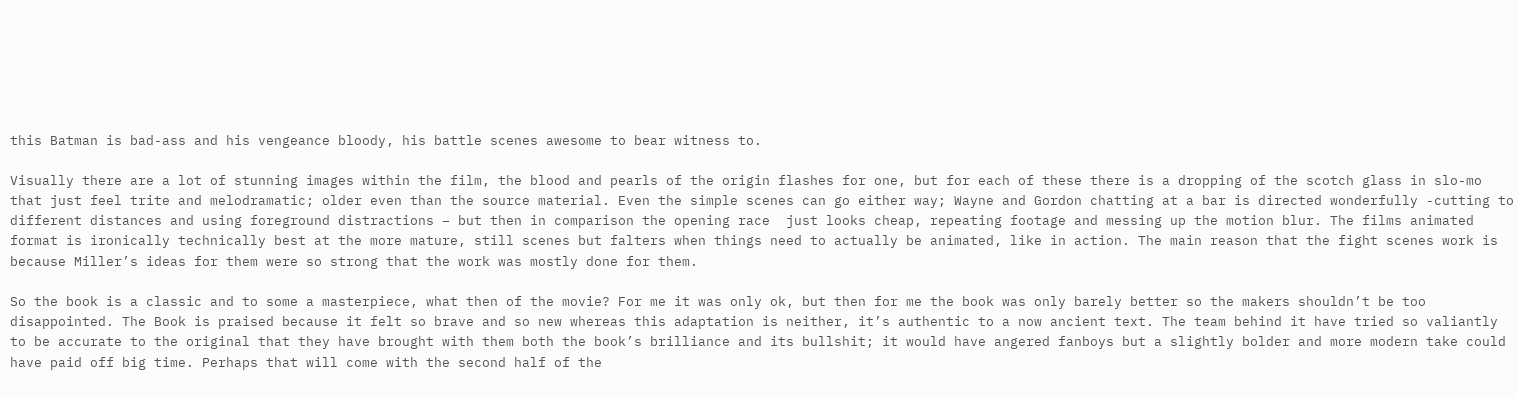this Batman is bad-ass and his vengeance bloody, his battle scenes awesome to bear witness to.

Visually there are a lot of stunning images within the film, the blood and pearls of the origin flashes for one, but for each of these there is a dropping of the scotch glass in slo-mo that just feel trite and melodramatic; older even than the source material. Even the simple scenes can go either way; Wayne and Gordon chatting at a bar is directed wonderfully -cutting to different distances and using foreground distractions – but then in comparison the opening race  just looks cheap, repeating footage and messing up the motion blur. The films animated format is ironically technically best at the more mature, still scenes but falters when things need to actually be animated, like in action. The main reason that the fight scenes work is because Miller’s ideas for them were so strong that the work was mostly done for them.

So the book is a classic and to some a masterpiece, what then of the movie? For me it was only ok, but then for me the book was only barely better so the makers shouldn’t be too disappointed. The Book is praised because it felt so brave and so new whereas this adaptation is neither, it’s authentic to a now ancient text. The team behind it have tried so valiantly to be accurate to the original that they have brought with them both the book’s brilliance and its bullshit; it would have angered fanboys but a slightly bolder and more modern take could have paid off big time. Perhaps that will come with the second half of the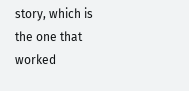story, which is the one that worked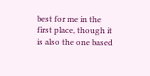best for me in the first place, though it is also the one based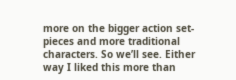more on the bigger action set-pieces and more traditional characters. So we’ll see. Either way I liked this more than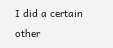I did a certain other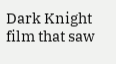Dark Knight film that saw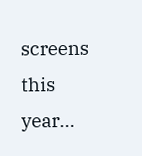screens this year…